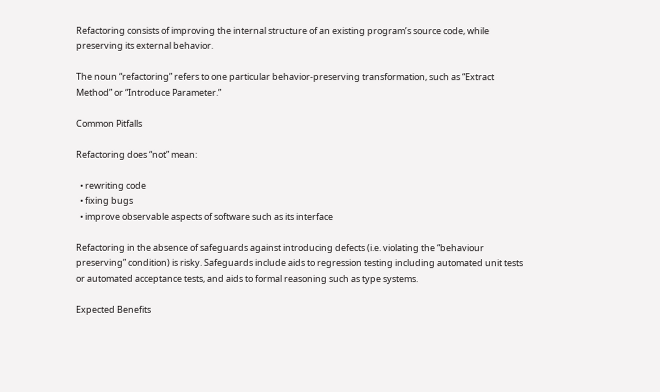Refactoring consists of improving the internal structure of an existing program’s source code, while preserving its external behavior.

The noun “refactoring” refers to one particular behavior-preserving transformation, such as “Extract Method” or “Introduce Parameter.”

Common Pitfalls

Refactoring does “not” mean:

  • rewriting code
  • fixing bugs
  • improve observable aspects of software such as its interface

Refactoring in the absence of safeguards against introducing defects (i.e. violating the “behaviour preserving” condition) is risky. Safeguards include aids to regression testing including automated unit tests or automated acceptance tests, and aids to formal reasoning such as type systems.

Expected Benefits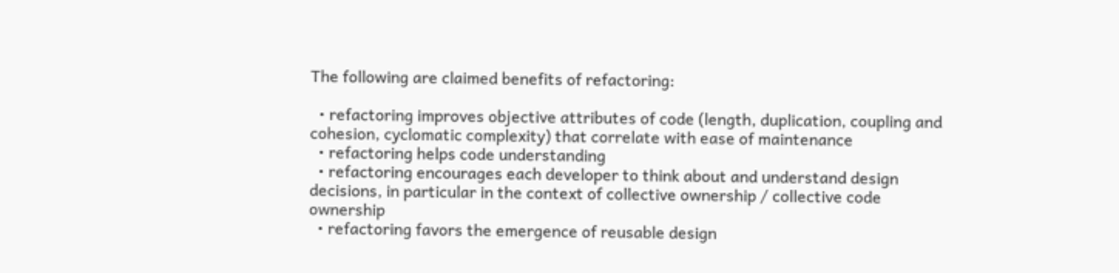The following are claimed benefits of refactoring:

  • refactoring improves objective attributes of code (length, duplication, coupling and cohesion, cyclomatic complexity) that correlate with ease of maintenance
  • refactoring helps code understanding
  • refactoring encourages each developer to think about and understand design decisions, in particular in the context of collective ownership / collective code ownership
  • refactoring favors the emergence of reusable design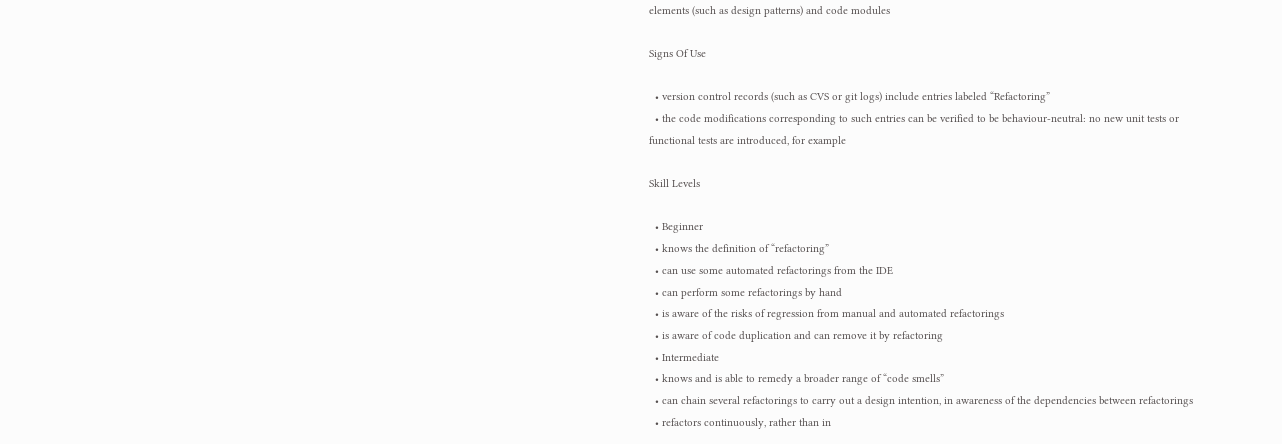elements (such as design patterns) and code modules

Signs Of Use

  • version control records (such as CVS or git logs) include entries labeled “Refactoring”
  • the code modifications corresponding to such entries can be verified to be behaviour-neutral: no new unit tests or functional tests are introduced, for example

Skill Levels

  • Beginner
  • knows the definition of “refactoring”
  • can use some automated refactorings from the IDE
  • can perform some refactorings by hand
  • is aware of the risks of regression from manual and automated refactorings
  • is aware of code duplication and can remove it by refactoring
  • Intermediate
  • knows and is able to remedy a broader range of “code smells”
  • can chain several refactorings to carry out a design intention, in awareness of the dependencies between refactorings
  • refactors continuously, rather than in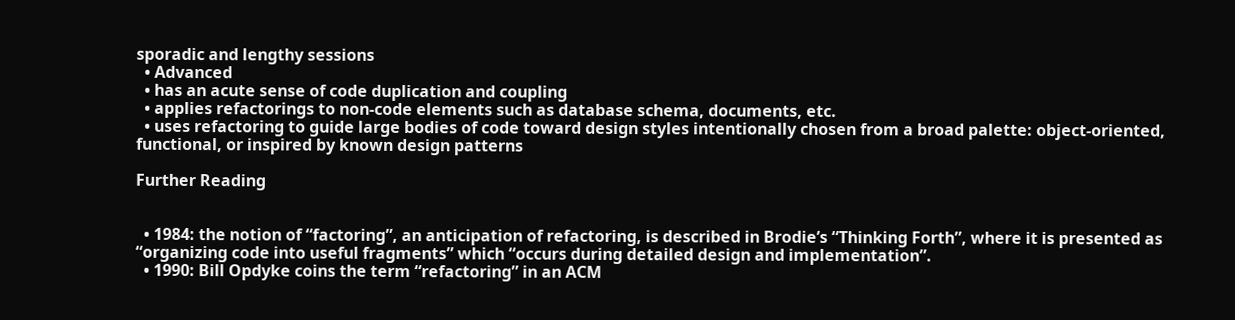sporadic and lengthy sessions
  • Advanced
  • has an acute sense of code duplication and coupling
  • applies refactorings to non-code elements such as database schema, documents, etc.
  • uses refactoring to guide large bodies of code toward design styles intentionally chosen from a broad palette: object-oriented, functional, or inspired by known design patterns

Further Reading


  • 1984: the notion of “factoring”, an anticipation of refactoring, is described in Brodie’s “Thinking Forth”, where it is presented as “organizing code into useful fragments” which “occurs during detailed design and implementation”.
  • 1990: Bill Opdyke coins the term “refactoring” in an ACM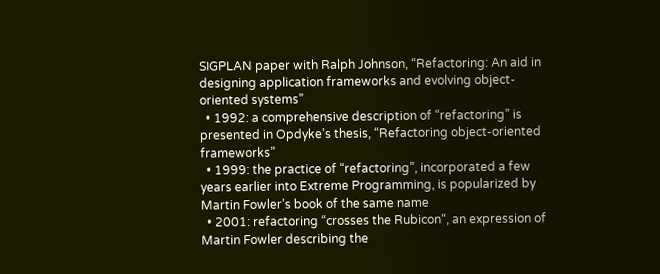SIGPLAN paper with Ralph Johnson, “Refactoring: An aid in designing application frameworks and evolving object-oriented systems”
  • 1992: a comprehensive description of “refactoring” is presented in Opdyke’s thesis, “Refactoring object-oriented frameworks”
  • 1999: the practice of “refactoring”, incorporated a few years earlier into Extreme Programming, is popularized by Martin Fowler’s book of the same name
  • 2001: refactoring “crosses the Rubicon“, an expression of Martin Fowler describing the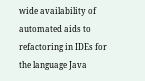wide availability of automated aids to refactoring in IDEs for the language Java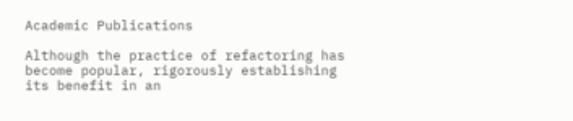Academic Publications

Although the practice of refactoring has become popular, rigorously establishing its benefit in an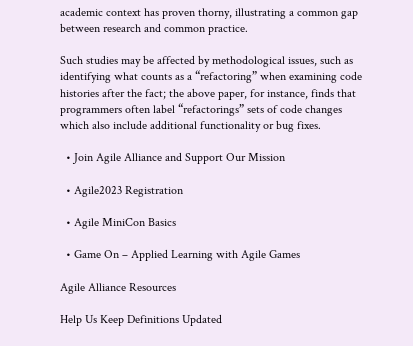academic context has proven thorny, illustrating a common gap between research and common practice.

Such studies may be affected by methodological issues, such as identifying what counts as a “refactoring” when examining code histories after the fact; the above paper, for instance, finds that programmers often label “refactorings” sets of code changes which also include additional functionality or bug fixes.

  • Join Agile Alliance and Support Our Mission

  • Agile2023 Registration

  • Agile MiniCon Basics

  • Game On – Applied Learning with Agile Games

Agile Alliance Resources

Help Us Keep Definitions Updated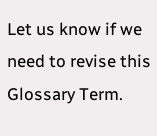Let us know if we need to revise this Glossary Term.